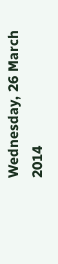Wednesday, 26 March 2014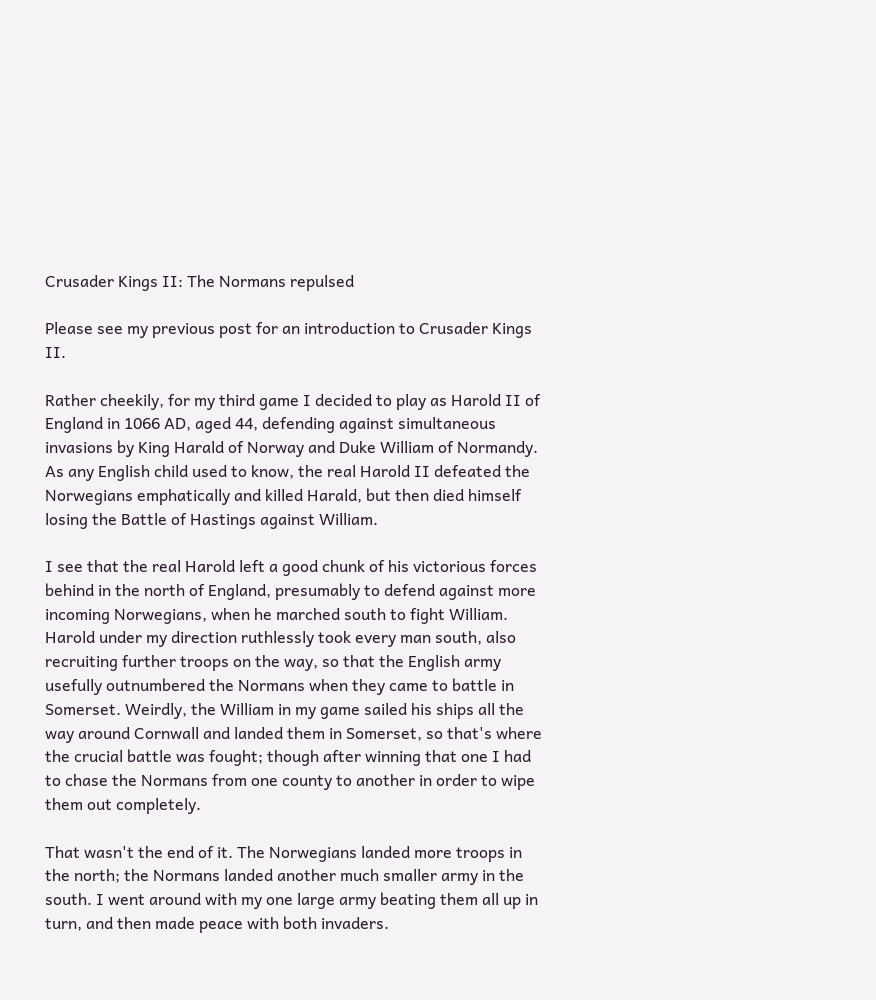Crusader Kings II: The Normans repulsed

Please see my previous post for an introduction to Crusader Kings II.

Rather cheekily, for my third game I decided to play as Harold II of England in 1066 AD, aged 44, defending against simultaneous invasions by King Harald of Norway and Duke William of Normandy. As any English child used to know, the real Harold II defeated the Norwegians emphatically and killed Harald, but then died himself losing the Battle of Hastings against William.

I see that the real Harold left a good chunk of his victorious forces behind in the north of England, presumably to defend against more incoming Norwegians, when he marched south to fight William. Harold under my direction ruthlessly took every man south, also recruiting further troops on the way, so that the English army usefully outnumbered the Normans when they came to battle in Somerset. Weirdly, the William in my game sailed his ships all the way around Cornwall and landed them in Somerset, so that's where the crucial battle was fought; though after winning that one I had to chase the Normans from one county to another in order to wipe them out completely.

That wasn't the end of it. The Norwegians landed more troops in the north; the Normans landed another much smaller army in the south. I went around with my one large army beating them all up in turn, and then made peace with both invaders.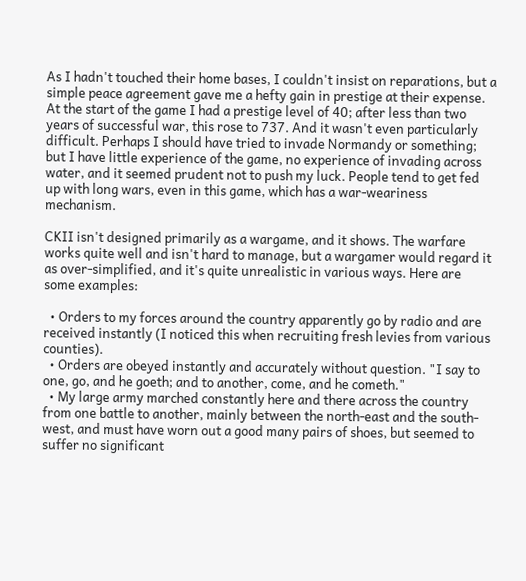As I hadn't touched their home bases, I couldn't insist on reparations, but a simple peace agreement gave me a hefty gain in prestige at their expense. At the start of the game I had a prestige level of 40; after less than two years of successful war, this rose to 737. And it wasn't even particularly difficult. Perhaps I should have tried to invade Normandy or something; but I have little experience of the game, no experience of invading across water, and it seemed prudent not to push my luck. People tend to get fed up with long wars, even in this game, which has a war-weariness mechanism.

CKII isn't designed primarily as a wargame, and it shows. The warfare works quite well and isn't hard to manage, but a wargamer would regard it as over-simplified, and it's quite unrealistic in various ways. Here are some examples:

  • Orders to my forces around the country apparently go by radio and are received instantly (I noticed this when recruiting fresh levies from various counties).
  • Orders are obeyed instantly and accurately without question. "I say to one, go, and he goeth; and to another, come, and he cometh."
  • My large army marched constantly here and there across the country from one battle to another, mainly between the north-east and the south-west, and must have worn out a good many pairs of shoes, but seemed to suffer no significant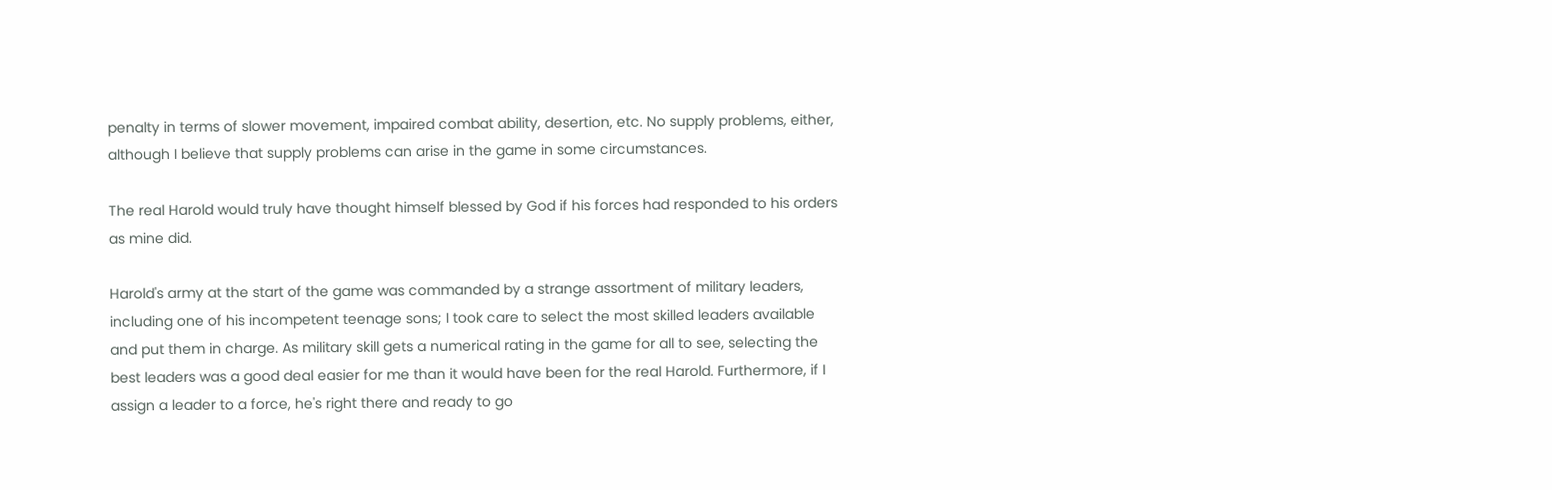penalty in terms of slower movement, impaired combat ability, desertion, etc. No supply problems, either, although I believe that supply problems can arise in the game in some circumstances.

The real Harold would truly have thought himself blessed by God if his forces had responded to his orders as mine did.

Harold's army at the start of the game was commanded by a strange assortment of military leaders, including one of his incompetent teenage sons; I took care to select the most skilled leaders available and put them in charge. As military skill gets a numerical rating in the game for all to see, selecting the best leaders was a good deal easier for me than it would have been for the real Harold. Furthermore, if I assign a leader to a force, he's right there and ready to go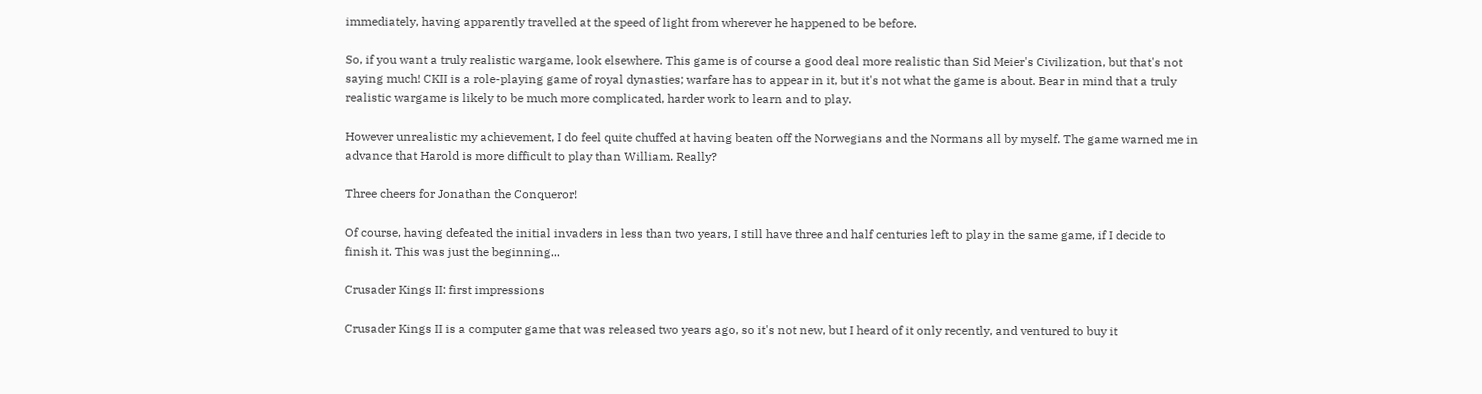immediately, having apparently travelled at the speed of light from wherever he happened to be before.

So, if you want a truly realistic wargame, look elsewhere. This game is of course a good deal more realistic than Sid Meier's Civilization, but that's not saying much! CKII is a role-playing game of royal dynasties; warfare has to appear in it, but it's not what the game is about. Bear in mind that a truly realistic wargame is likely to be much more complicated, harder work to learn and to play.

However unrealistic my achievement, I do feel quite chuffed at having beaten off the Norwegians and the Normans all by myself. The game warned me in advance that Harold is more difficult to play than William. Really?

Three cheers for Jonathan the Conqueror!

Of course, having defeated the initial invaders in less than two years, I still have three and half centuries left to play in the same game, if I decide to finish it. This was just the beginning...

Crusader Kings II: first impressions

Crusader Kings II is a computer game that was released two years ago, so it's not new, but I heard of it only recently, and ventured to buy it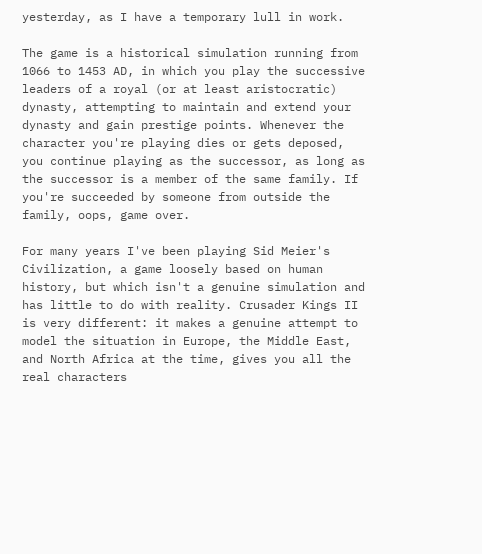yesterday, as I have a temporary lull in work.

The game is a historical simulation running from 1066 to 1453 AD, in which you play the successive leaders of a royal (or at least aristocratic) dynasty, attempting to maintain and extend your dynasty and gain prestige points. Whenever the character you're playing dies or gets deposed, you continue playing as the successor, as long as the successor is a member of the same family. If you're succeeded by someone from outside the family, oops, game over.

For many years I've been playing Sid Meier's Civilization, a game loosely based on human history, but which isn't a genuine simulation and has little to do with reality. Crusader Kings II is very different: it makes a genuine attempt to model the situation in Europe, the Middle East, and North Africa at the time, gives you all the real characters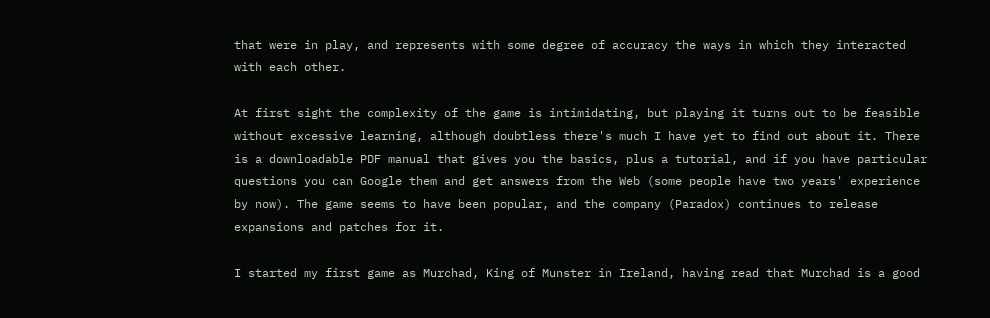that were in play, and represents with some degree of accuracy the ways in which they interacted with each other.

At first sight the complexity of the game is intimidating, but playing it turns out to be feasible without excessive learning, although doubtless there's much I have yet to find out about it. There is a downloadable PDF manual that gives you the basics, plus a tutorial, and if you have particular questions you can Google them and get answers from the Web (some people have two years' experience by now). The game seems to have been popular, and the company (Paradox) continues to release expansions and patches for it.

I started my first game as Murchad, King of Munster in Ireland, having read that Murchad is a good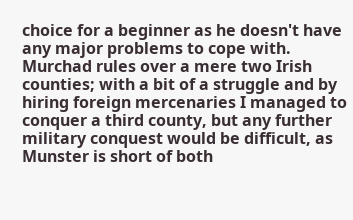choice for a beginner as he doesn't have any major problems to cope with. Murchad rules over a mere two Irish counties; with a bit of a struggle and by hiring foreign mercenaries I managed to conquer a third county, but any further military conquest would be difficult, as Munster is short of both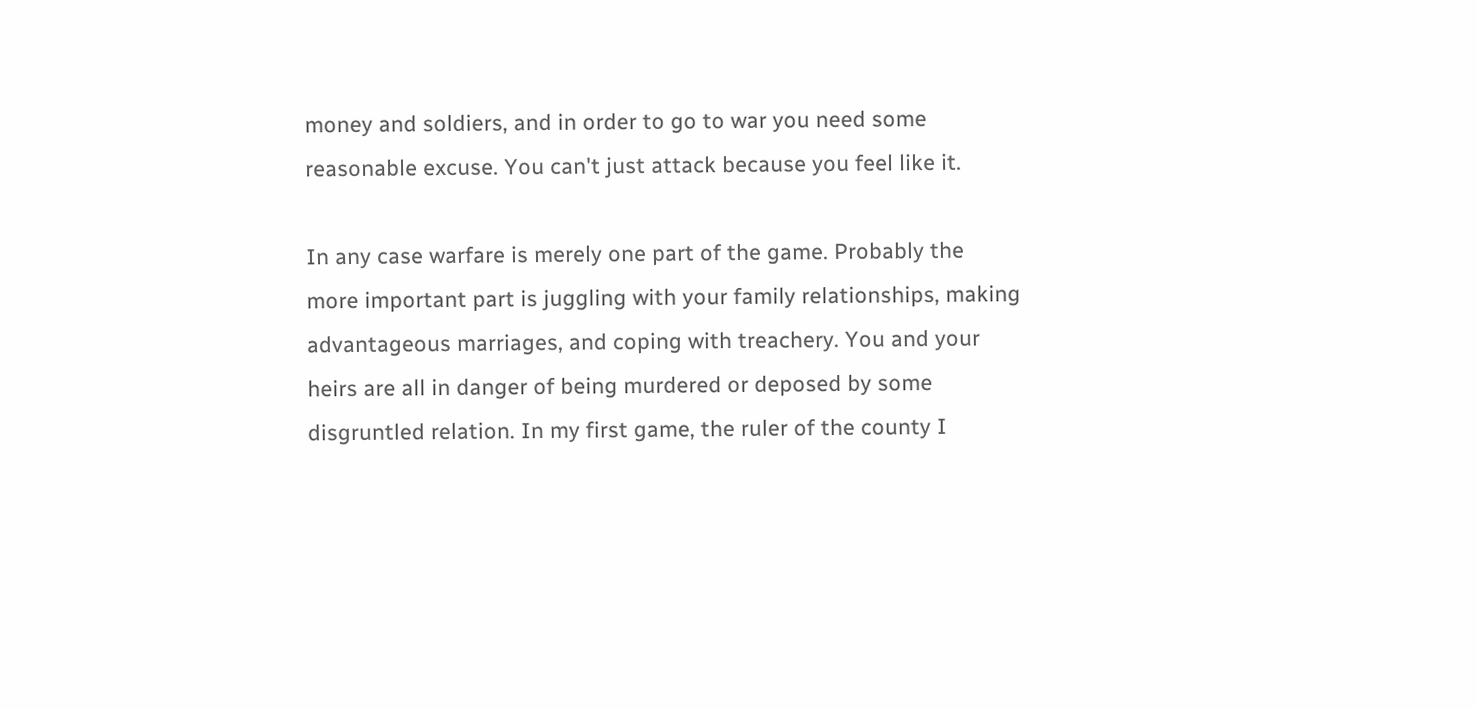money and soldiers, and in order to go to war you need some reasonable excuse. You can't just attack because you feel like it.

In any case warfare is merely one part of the game. Probably the more important part is juggling with your family relationships, making advantageous marriages, and coping with treachery. You and your heirs are all in danger of being murdered or deposed by some disgruntled relation. In my first game, the ruler of the county I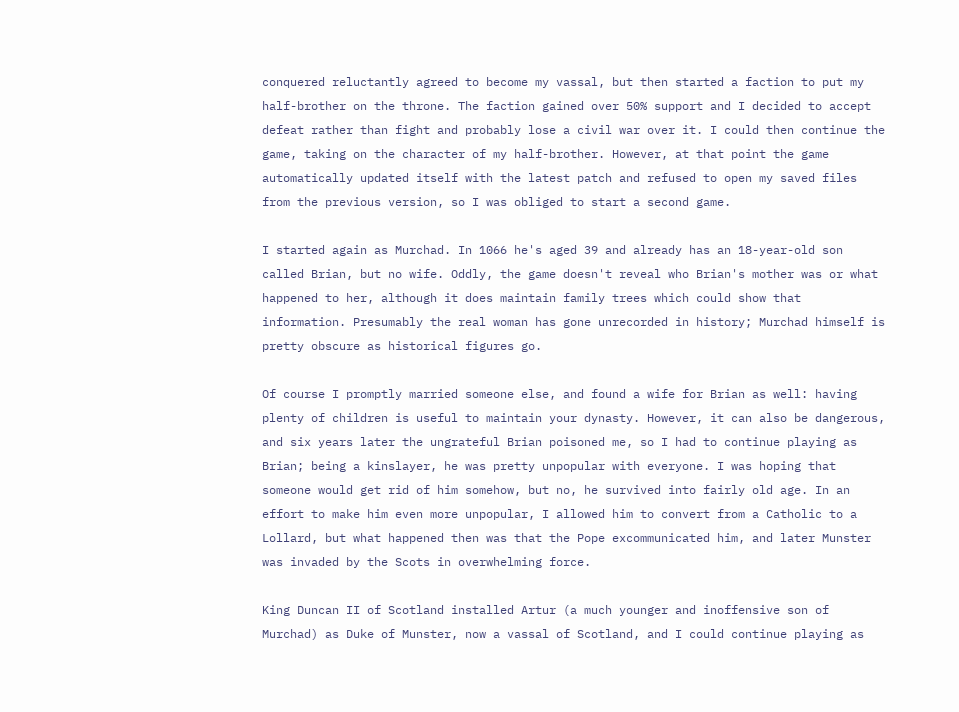conquered reluctantly agreed to become my vassal, but then started a faction to put my half-brother on the throne. The faction gained over 50% support and I decided to accept defeat rather than fight and probably lose a civil war over it. I could then continue the game, taking on the character of my half-brother. However, at that point the game automatically updated itself with the latest patch and refused to open my saved files from the previous version, so I was obliged to start a second game.

I started again as Murchad. In 1066 he's aged 39 and already has an 18-year-old son called Brian, but no wife. Oddly, the game doesn't reveal who Brian's mother was or what happened to her, although it does maintain family trees which could show that information. Presumably the real woman has gone unrecorded in history; Murchad himself is pretty obscure as historical figures go.

Of course I promptly married someone else, and found a wife for Brian as well: having plenty of children is useful to maintain your dynasty. However, it can also be dangerous, and six years later the ungrateful Brian poisoned me, so I had to continue playing as Brian; being a kinslayer, he was pretty unpopular with everyone. I was hoping that someone would get rid of him somehow, but no, he survived into fairly old age. In an effort to make him even more unpopular, I allowed him to convert from a Catholic to a Lollard, but what happened then was that the Pope excommunicated him, and later Munster was invaded by the Scots in overwhelming force.

King Duncan II of Scotland installed Artur (a much younger and inoffensive son of Murchad) as Duke of Munster, now a vassal of Scotland, and I could continue playing as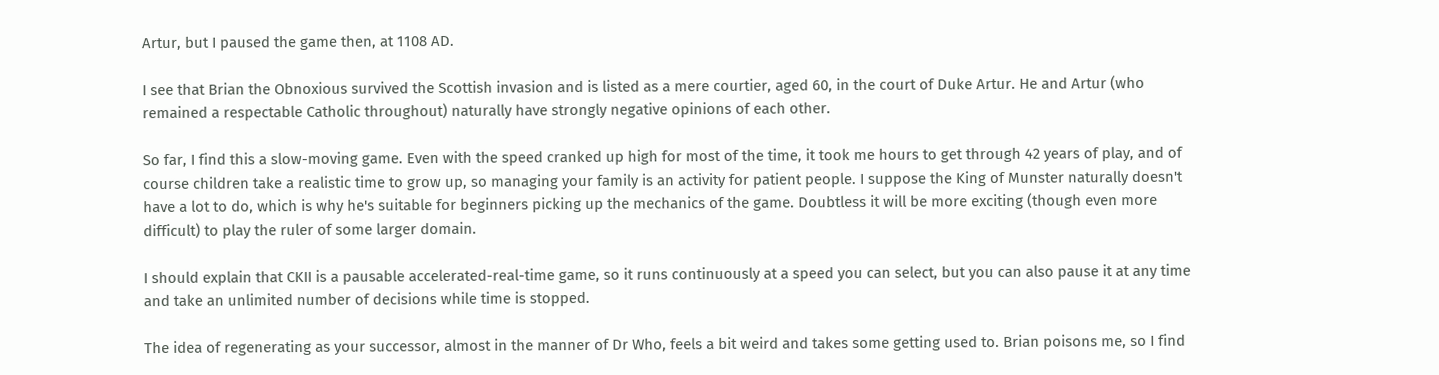Artur, but I paused the game then, at 1108 AD.

I see that Brian the Obnoxious survived the Scottish invasion and is listed as a mere courtier, aged 60, in the court of Duke Artur. He and Artur (who remained a respectable Catholic throughout) naturally have strongly negative opinions of each other.

So far, I find this a slow-moving game. Even with the speed cranked up high for most of the time, it took me hours to get through 42 years of play, and of course children take a realistic time to grow up, so managing your family is an activity for patient people. I suppose the King of Munster naturally doesn't have a lot to do, which is why he's suitable for beginners picking up the mechanics of the game. Doubtless it will be more exciting (though even more difficult) to play the ruler of some larger domain.

I should explain that CKII is a pausable accelerated-real-time game, so it runs continuously at a speed you can select, but you can also pause it at any time and take an unlimited number of decisions while time is stopped.

The idea of regenerating as your successor, almost in the manner of Dr Who, feels a bit weird and takes some getting used to. Brian poisons me, so I find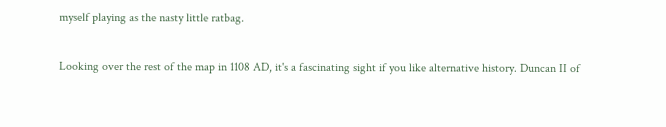myself playing as the nasty little ratbag.

Looking over the rest of the map in 1108 AD, it's a fascinating sight if you like alternative history. Duncan II of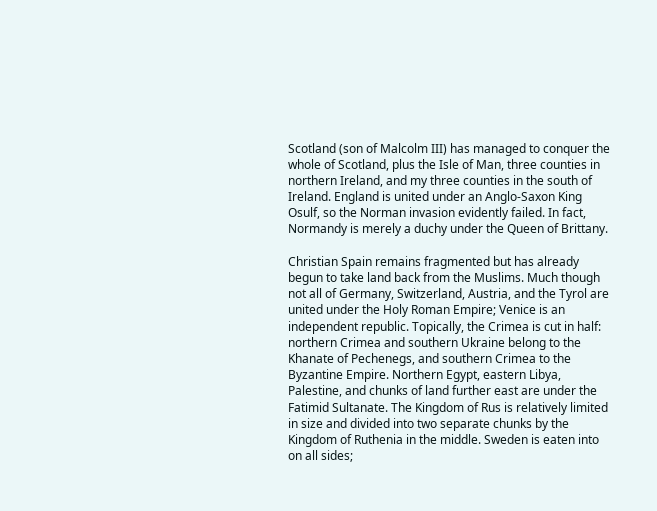Scotland (son of Malcolm III) has managed to conquer the whole of Scotland, plus the Isle of Man, three counties in northern Ireland, and my three counties in the south of Ireland. England is united under an Anglo-Saxon King Osulf, so the Norman invasion evidently failed. In fact, Normandy is merely a duchy under the Queen of Brittany.

Christian Spain remains fragmented but has already begun to take land back from the Muslims. Much though not all of Germany, Switzerland, Austria, and the Tyrol are united under the Holy Roman Empire; Venice is an independent republic. Topically, the Crimea is cut in half: northern Crimea and southern Ukraine belong to the Khanate of Pechenegs, and southern Crimea to the Byzantine Empire. Northern Egypt, eastern Libya, Palestine, and chunks of land further east are under the Fatimid Sultanate. The Kingdom of Rus is relatively limited in size and divided into two separate chunks by the Kingdom of Ruthenia in the middle. Sweden is eaten into on all sides;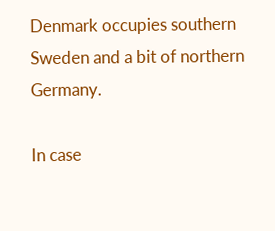Denmark occupies southern Sweden and a bit of northern Germany.

In case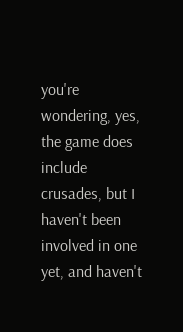you're wondering, yes, the game does include crusades, but I haven't been involved in one yet, and haven't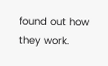found out how they work.